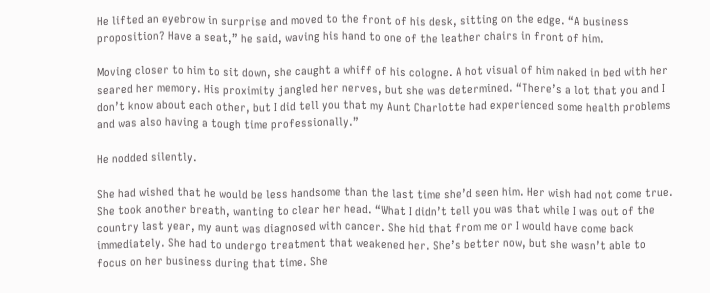He lifted an eyebrow in surprise and moved to the front of his desk, sitting on the edge. “A business proposition? Have a seat,” he said, waving his hand to one of the leather chairs in front of him.

Moving closer to him to sit down, she caught a whiff of his cologne. A hot visual of him naked in bed with her seared her memory. His proximity jangled her nerves, but she was determined. “There’s a lot that you and I don’t know about each other, but I did tell you that my Aunt Charlotte had experienced some health problems and was also having a tough time professionally.”

He nodded silently.

She had wished that he would be less handsome than the last time she’d seen him. Her wish had not come true. She took another breath, wanting to clear her head. “What I didn’t tell you was that while I was out of the country last year, my aunt was diagnosed with cancer. She hid that from me or I would have come back immediately. She had to undergo treatment that weakened her. She’s better now, but she wasn’t able to focus on her business during that time. She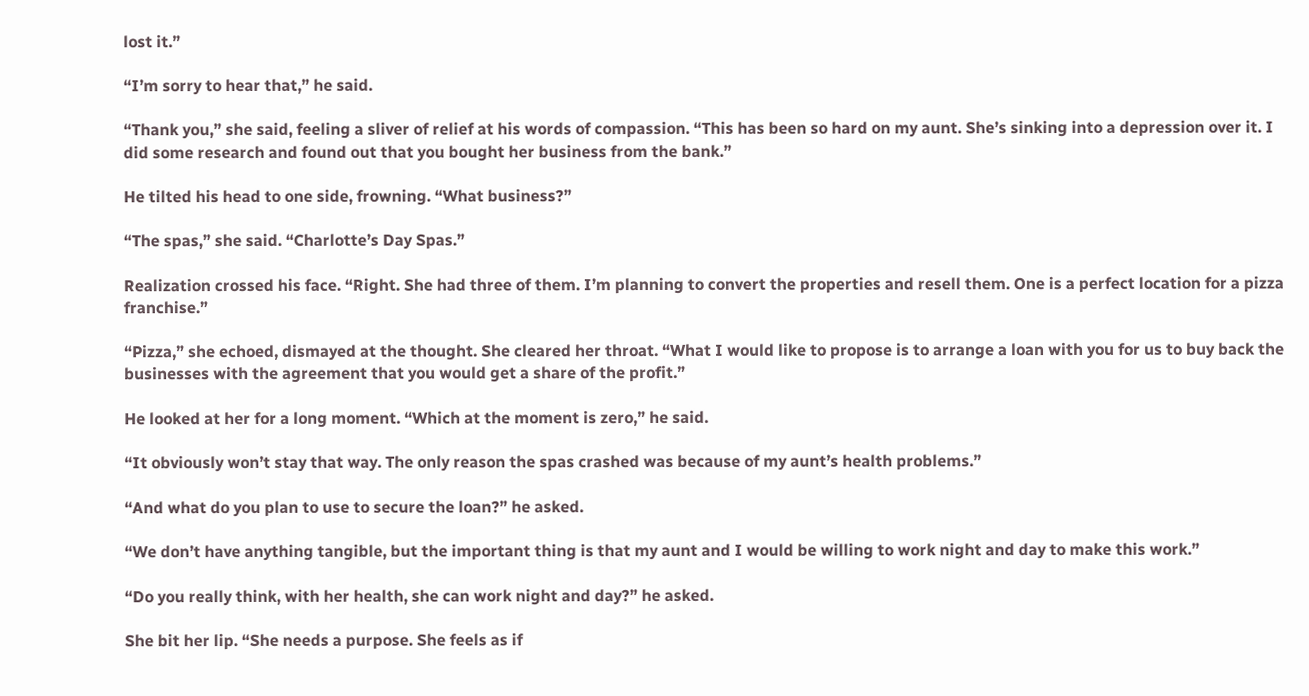lost it.”

“I’m sorry to hear that,” he said.

“Thank you,” she said, feeling a sliver of relief at his words of compassion. “This has been so hard on my aunt. She’s sinking into a depression over it. I did some research and found out that you bought her business from the bank.”

He tilted his head to one side, frowning. “What business?”

“The spas,” she said. “Charlotte’s Day Spas.”

Realization crossed his face. “Right. She had three of them. I’m planning to convert the properties and resell them. One is a perfect location for a pizza franchise.”

“Pizza,” she echoed, dismayed at the thought. She cleared her throat. “What I would like to propose is to arrange a loan with you for us to buy back the businesses with the agreement that you would get a share of the profit.”

He looked at her for a long moment. “Which at the moment is zero,” he said.

“It obviously won’t stay that way. The only reason the spas crashed was because of my aunt’s health problems.”

“And what do you plan to use to secure the loan?” he asked.

“We don’t have anything tangible, but the important thing is that my aunt and I would be willing to work night and day to make this work.”

“Do you really think, with her health, she can work night and day?” he asked.

She bit her lip. “She needs a purpose. She feels as if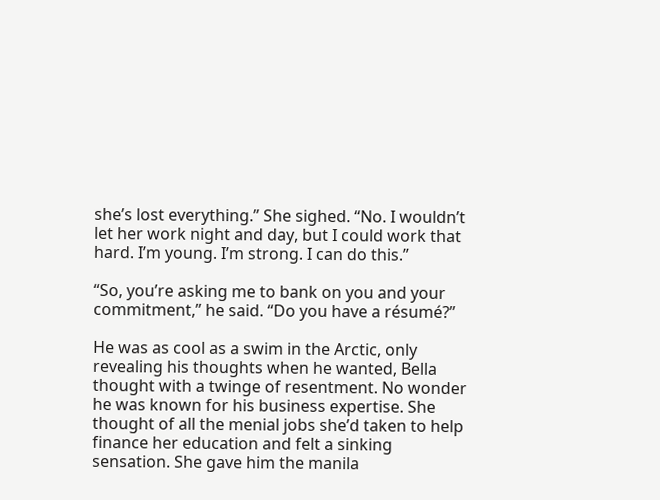she’s lost everything.” She sighed. “No. I wouldn’t let her work night and day, but I could work that hard. I’m young. I’m strong. I can do this.”

“So, you’re asking me to bank on you and your commitment,” he said. “Do you have a résumé?”

He was as cool as a swim in the Arctic, only revealing his thoughts when he wanted, Bella thought with a twinge of resentment. No wonder he was known for his business expertise. She thought of all the menial jobs she’d taken to help finance her education and felt a sinking sensation. She gave him the manila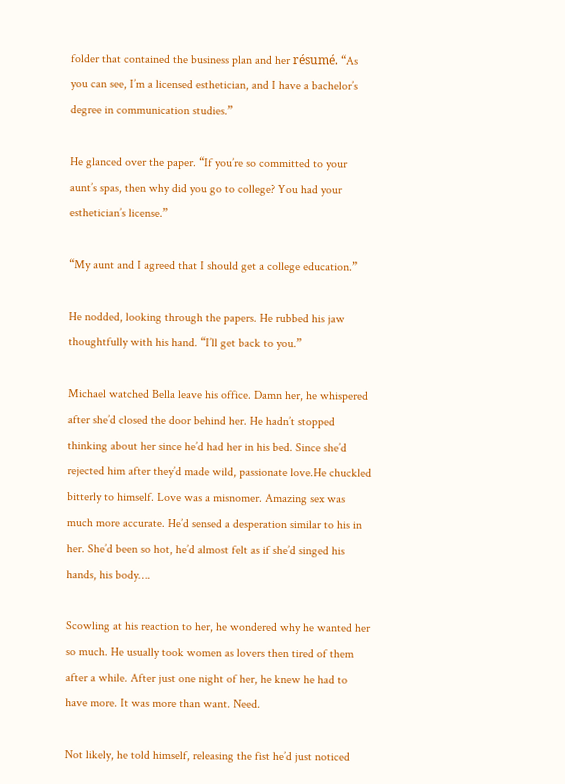folder that contained the business plan and her résumé. “As you can see, I’m a licensed esthetician, and I have a bachelor’s degree in communication studies.”

He glanced over the paper. “If you’re so committed to your aunt’s spas, then why did you go to college? You had your esthetician’s license.”

“My aunt and I agreed that I should get a college education.”

He nodded, looking through the papers. He rubbed his jaw thoughtfully with his hand. “I’ll get back to you.”

Michael watched Bella leave his office. Damn her, he whispered after she’d closed the door behind her. He hadn’t stopped thinking about her since he’d had her in his bed. Since she’d rejected him after they’d made wild, passionate love.He chuckled bitterly to himself. Love was a misnomer. Amazing sex was much more accurate. He’d sensed a desperation similar to his in her. She’d been so hot, he’d almost felt as if she’d singed his hands, his body….

Scowling at his reaction to her, he wondered why he wanted her so much. He usually took women as lovers then tired of them after a while. After just one night of her, he knew he had to have more. It was more than want. Need.

Not likely, he told himself, releasing the fist he’d just noticed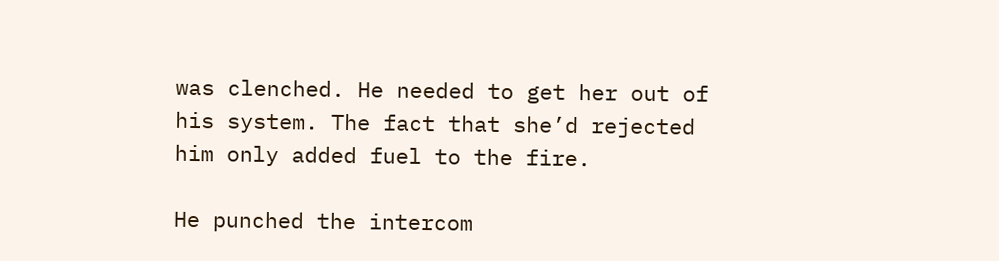was clenched. He needed to get her out of his system. The fact that she’d rejected him only added fuel to the fire.

He punched the intercom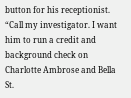button for his receptionist. “Call my investigator. I want him to run a credit and background check on Charlotte Ambrose and Bella St.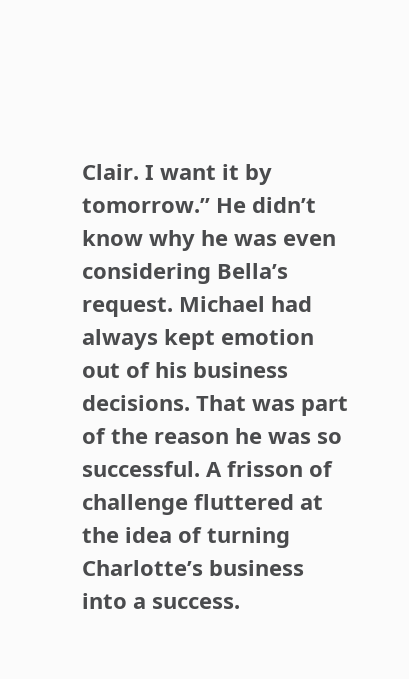Clair. I want it by tomorrow.” He didn’t know why he was even considering Bella’s request. Michael had always kept emotion out of his business decisions. That was part of the reason he was so successful. A frisson of challenge fluttered at the idea of turning Charlotte’s business into a success.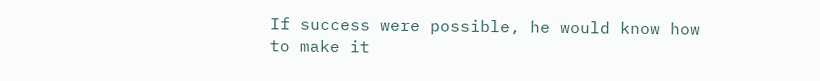If success were possible, he would know how to make it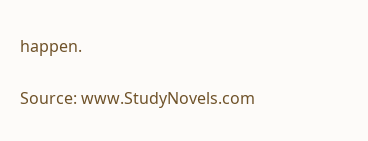happen.

Source: www.StudyNovels.com